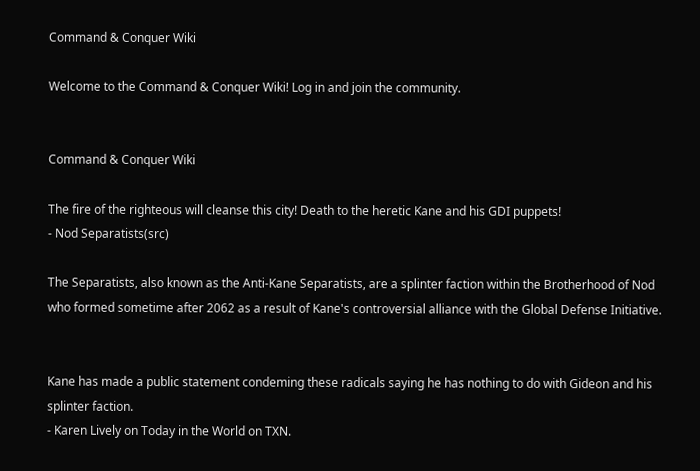Command & Conquer Wiki

Welcome to the Command & Conquer Wiki! Log in and join the community.


Command & Conquer Wiki

The fire of the righteous will cleanse this city! Death to the heretic Kane and his GDI puppets!
- Nod Separatists(src)

The Separatists, also known as the Anti-Kane Separatists, are a splinter faction within the Brotherhood of Nod who formed sometime after 2062 as a result of Kane's controversial alliance with the Global Defense Initiative.


Kane has made a public statement condeming these radicals saying he has nothing to do with Gideon and his splinter faction.
- Karen Lively on Today in the World on TXN.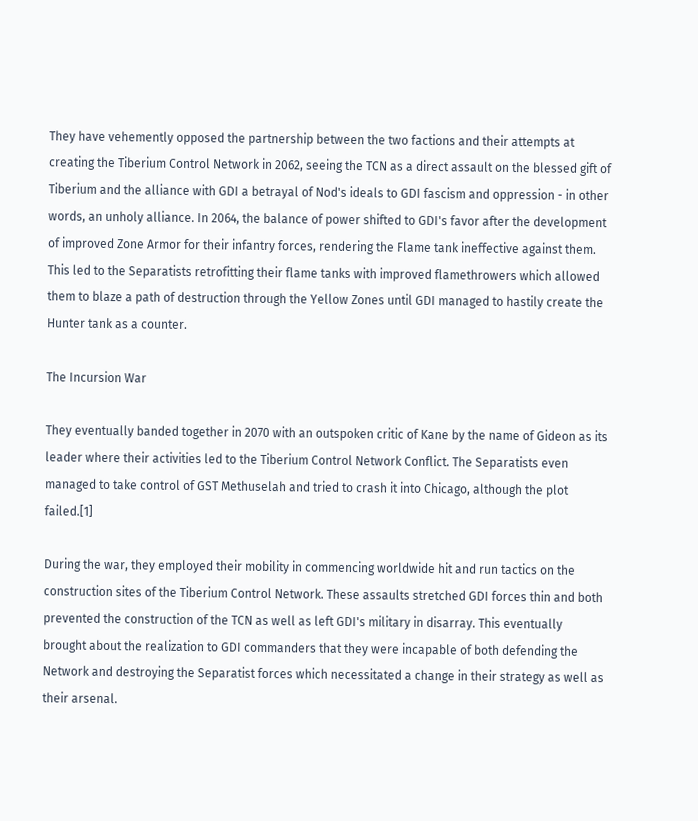They have vehemently opposed the partnership between the two factions and their attempts at creating the Tiberium Control Network in 2062, seeing the TCN as a direct assault on the blessed gift of Tiberium and the alliance with GDI a betrayal of Nod's ideals to GDI fascism and oppression - in other words, an unholy alliance. In 2064, the balance of power shifted to GDI's favor after the development of improved Zone Armor for their infantry forces, rendering the Flame tank ineffective against them. This led to the Separatists retrofitting their flame tanks with improved flamethrowers which allowed them to blaze a path of destruction through the Yellow Zones until GDI managed to hastily create the Hunter tank as a counter.

The Incursion War

They eventually banded together in 2070 with an outspoken critic of Kane by the name of Gideon as its leader where their activities led to the Tiberium Control Network Conflict. The Separatists even managed to take control of GST Methuselah and tried to crash it into Chicago, although the plot failed.[1]

During the war, they employed their mobility in commencing worldwide hit and run tactics on the construction sites of the Tiberium Control Network. These assaults stretched GDI forces thin and both prevented the construction of the TCN as well as left GDI's military in disarray. This eventually brought about the realization to GDI commanders that they were incapable of both defending the Network and destroying the Separatist forces which necessitated a change in their strategy as well as their arsenal.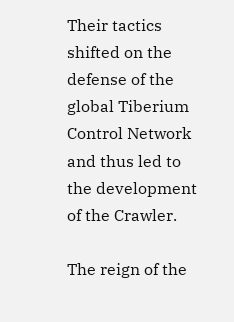Their tactics shifted on the defense of the global Tiberium Control Network and thus led to the development of the Crawler.

The reign of the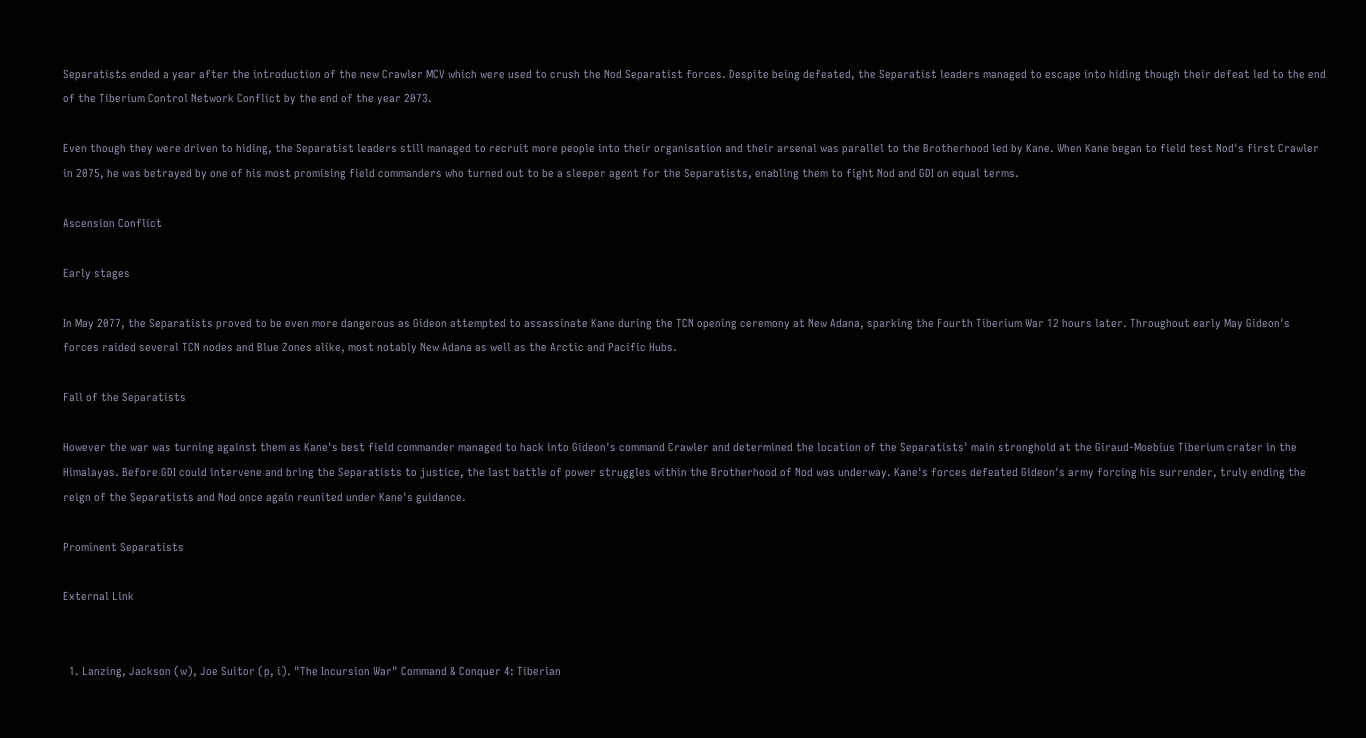Separatists ended a year after the introduction of the new Crawler MCV which were used to crush the Nod Separatist forces. Despite being defeated, the Separatist leaders managed to escape into hiding though their defeat led to the end of the Tiberium Control Network Conflict by the end of the year 2073.

Even though they were driven to hiding, the Separatist leaders still managed to recruit more people into their organisation and their arsenal was parallel to the Brotherhood led by Kane. When Kane began to field test Nod's first Crawler in 2075, he was betrayed by one of his most promising field commanders who turned out to be a sleeper agent for the Separatists, enabling them to fight Nod and GDI on equal terms.

Ascension Conflict

Early stages

In May 2077, the Separatists proved to be even more dangerous as Gideon attempted to assassinate Kane during the TCN opening ceremony at New Adana, sparking the Fourth Tiberium War 12 hours later. Throughout early May Gideon's forces raided several TCN nodes and Blue Zones alike, most notably New Adana as well as the Arctic and Pacific Hubs.

Fall of the Separatists

However the war was turning against them as Kane's best field commander managed to hack into Gideon's command Crawler and determined the location of the Separatists' main stronghold at the Giraud-Moebius Tiberium crater in the Himalayas. Before GDI could intervene and bring the Separatists to justice, the last battle of power struggles within the Brotherhood of Nod was underway. Kane's forces defeated Gideon's army forcing his surrender, truly ending the reign of the Separatists and Nod once again reunited under Kane's guidance.

Prominent Separatists

External Link


  1. Lanzing, Jackson (w), Joe Suitor (p, i). "The Incursion War" Command & Conquer 4: Tiberian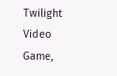Twilight Video Game,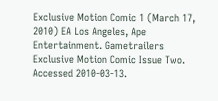Exclusive Motion Comic 1 (March 17, 2010) EA Los Angeles, Ape Entertainment. Gametrailers Exclusive Motion Comic Issue Two. Accessed 2010-03-13.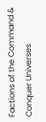Factions of the Command & Conquer Universes